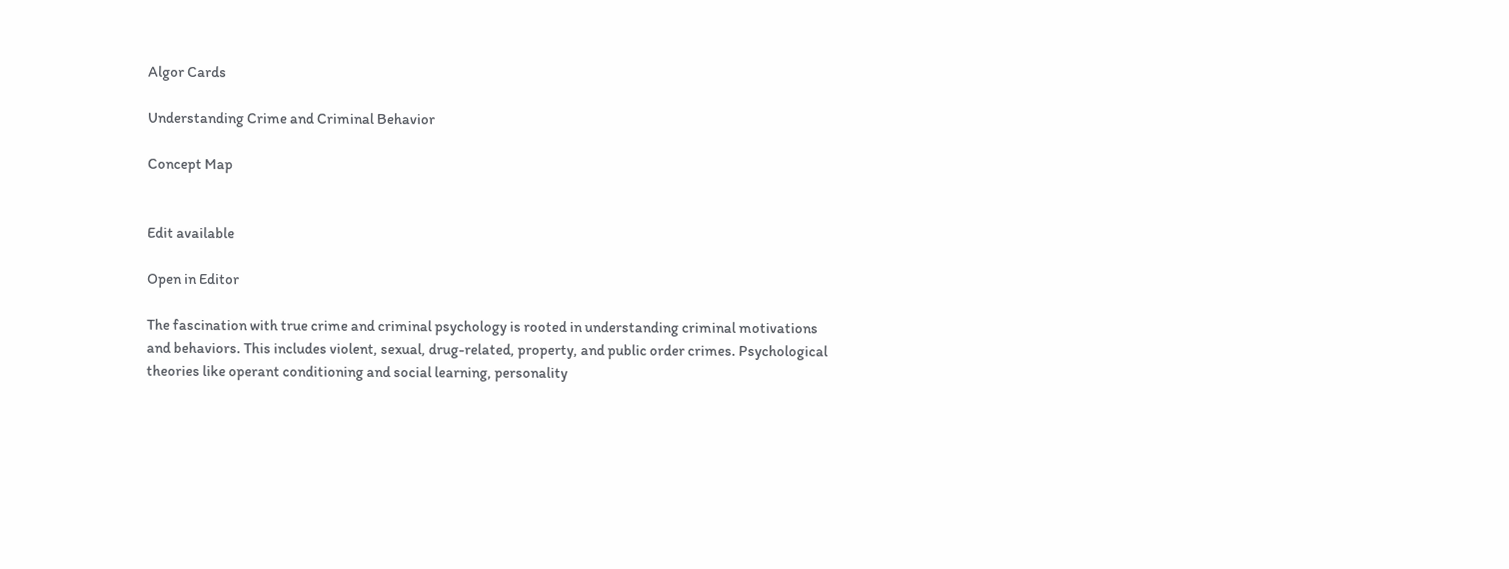Algor Cards

Understanding Crime and Criminal Behavior

Concept Map


Edit available

Open in Editor

The fascination with true crime and criminal psychology is rooted in understanding criminal motivations and behaviors. This includes violent, sexual, drug-related, property, and public order crimes. Psychological theories like operant conditioning and social learning, personality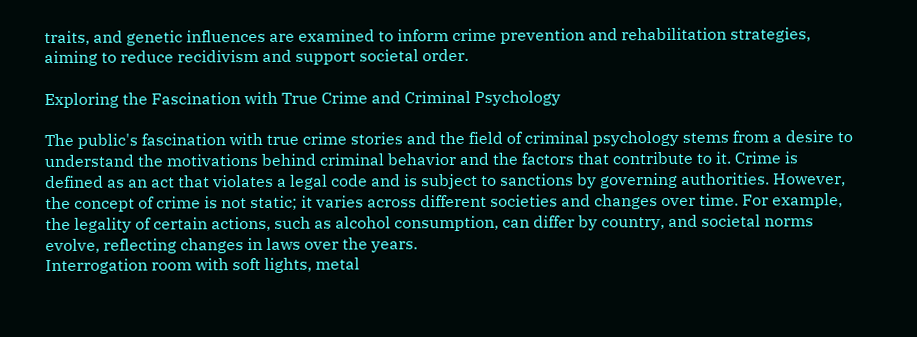traits, and genetic influences are examined to inform crime prevention and rehabilitation strategies, aiming to reduce recidivism and support societal order.

Exploring the Fascination with True Crime and Criminal Psychology

The public's fascination with true crime stories and the field of criminal psychology stems from a desire to understand the motivations behind criminal behavior and the factors that contribute to it. Crime is defined as an act that violates a legal code and is subject to sanctions by governing authorities. However, the concept of crime is not static; it varies across different societies and changes over time. For example, the legality of certain actions, such as alcohol consumption, can differ by country, and societal norms evolve, reflecting changes in laws over the years.
Interrogation room with soft lights, metal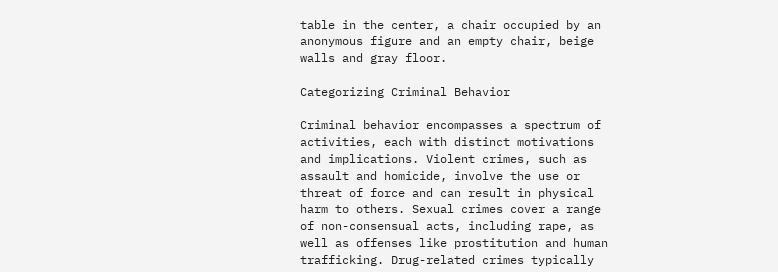table in the center, a chair occupied by an anonymous figure and an empty chair, beige walls and gray floor.

Categorizing Criminal Behavior

Criminal behavior encompasses a spectrum of activities, each with distinct motivations and implications. Violent crimes, such as assault and homicide, involve the use or threat of force and can result in physical harm to others. Sexual crimes cover a range of non-consensual acts, including rape, as well as offenses like prostitution and human trafficking. Drug-related crimes typically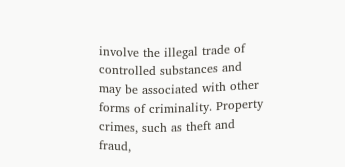involve the illegal trade of controlled substances and may be associated with other forms of criminality. Property crimes, such as theft and fraud,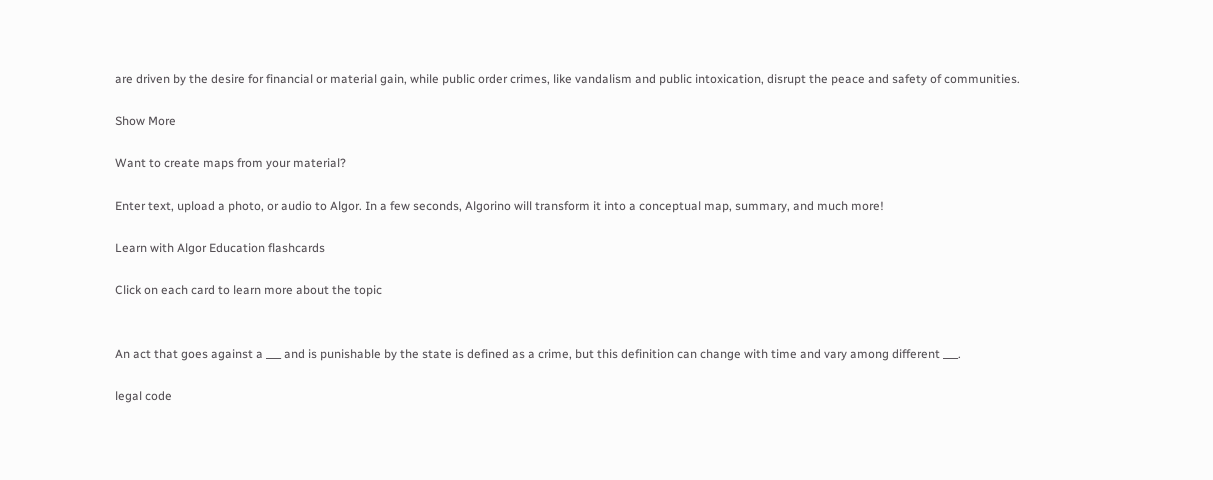are driven by the desire for financial or material gain, while public order crimes, like vandalism and public intoxication, disrupt the peace and safety of communities.

Show More

Want to create maps from your material?

Enter text, upload a photo, or audio to Algor. In a few seconds, Algorino will transform it into a conceptual map, summary, and much more!

Learn with Algor Education flashcards

Click on each card to learn more about the topic


An act that goes against a ___ and is punishable by the state is defined as a crime, but this definition can change with time and vary among different ___.

legal code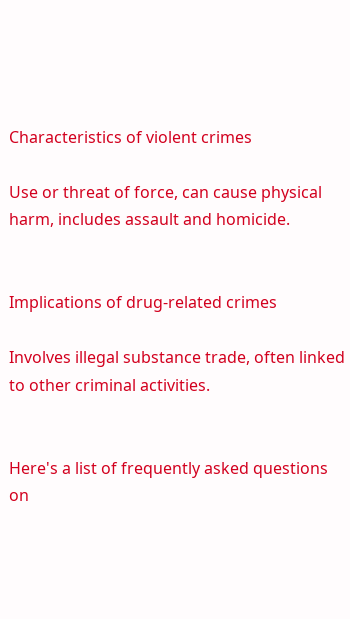Characteristics of violent crimes

Use or threat of force, can cause physical harm, includes assault and homicide.


Implications of drug-related crimes

Involves illegal substance trade, often linked to other criminal activities.


Here's a list of frequently asked questions on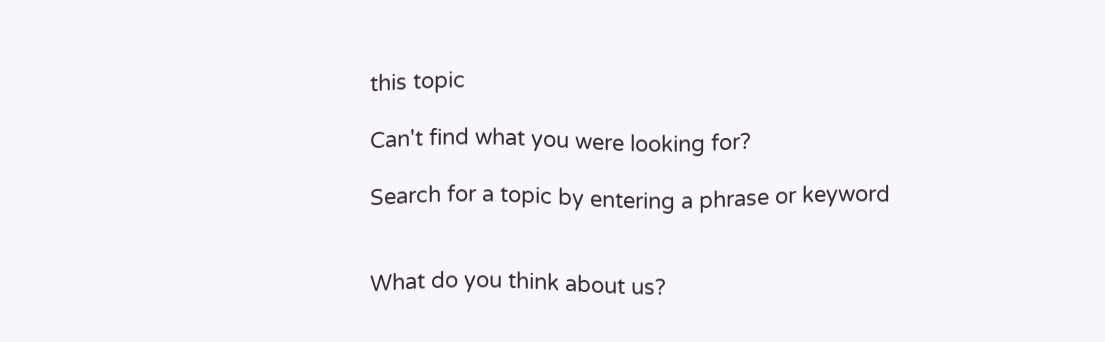this topic

Can't find what you were looking for?

Search for a topic by entering a phrase or keyword


What do you think about us?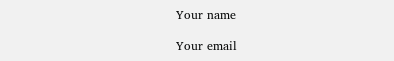Your name

Your email